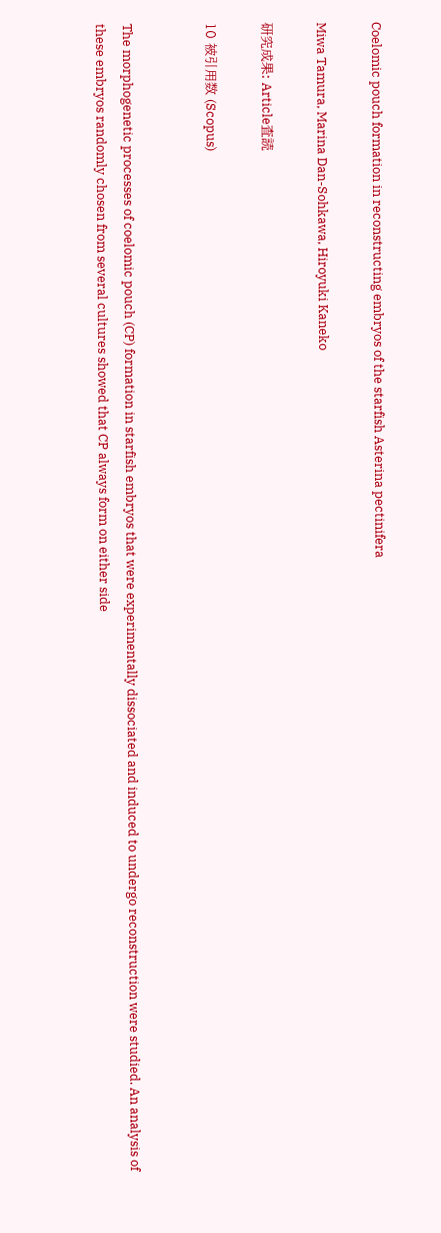Coelomic pouch formation in reconstructing embryos of the starfish Asterina pectinifera

Miwa Tamura, Marina Dan-Sohkawa, Hiroyuki Kaneko

研究成果: Article査読

10 被引用数 (Scopus)


The morphogenetic processes of coelomic pouch (CP) formation in starfish embryos that were experimentally dissociated and induced to undergo reconstruction were studied. An analysis of these embryos randomly chosen from several cultures showed that CP always form on either side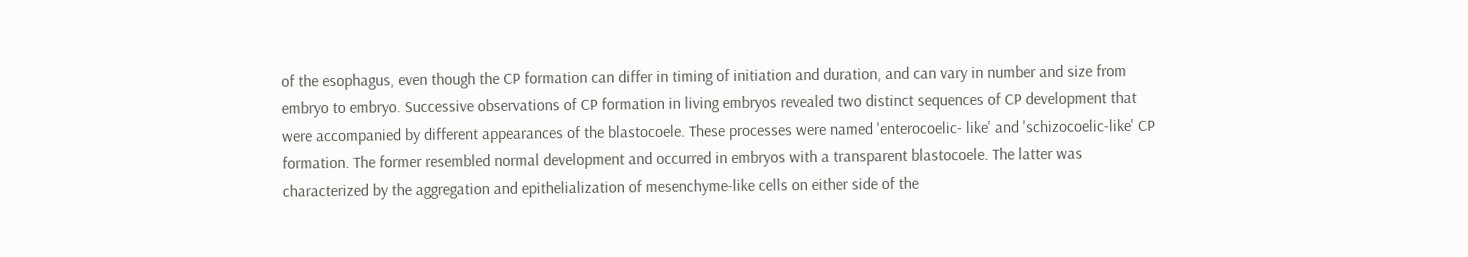of the esophagus, even though the CP formation can differ in timing of initiation and duration, and can vary in number and size from embryo to embryo. Successive observations of CP formation in living embryos revealed two distinct sequences of CP development that were accompanied by different appearances of the blastocoele. These processes were named 'enterocoelic- like' and 'schizocoelic-like' CP formation. The former resembled normal development and occurred in embryos with a transparent blastocoele. The latter was characterized by the aggregation and epithelialization of mesenchyme-like cells on either side of the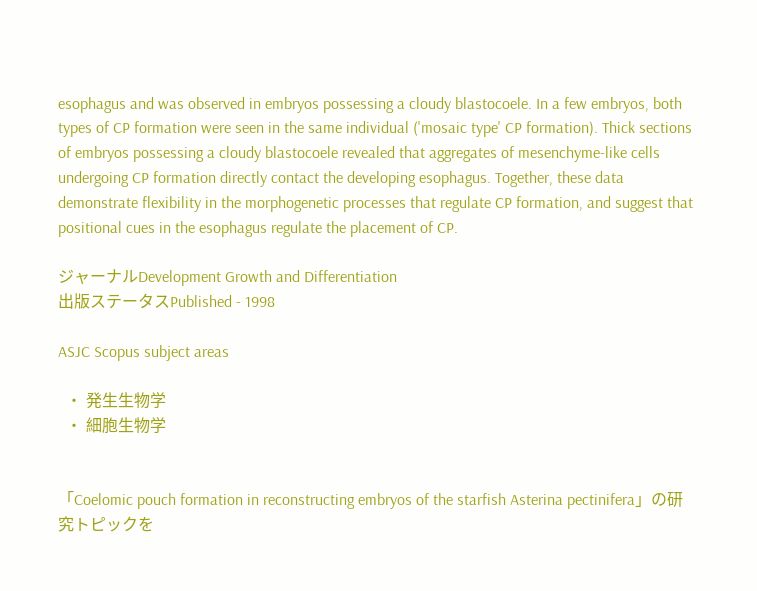esophagus and was observed in embryos possessing a cloudy blastocoele. In a few embryos, both types of CP formation were seen in the same individual ('mosaic type' CP formation). Thick sections of embryos possessing a cloudy blastocoele revealed that aggregates of mesenchyme-like cells undergoing CP formation directly contact the developing esophagus. Together, these data demonstrate flexibility in the morphogenetic processes that regulate CP formation, and suggest that positional cues in the esophagus regulate the placement of CP.

ジャーナルDevelopment Growth and Differentiation
出版ステータスPublished - 1998

ASJC Scopus subject areas

  • 発生生物学
  • 細胞生物学


「Coelomic pouch formation in reconstructing embryos of the starfish Asterina pectinifera」の研究トピックを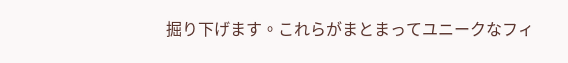掘り下げます。これらがまとまってユニークなフィ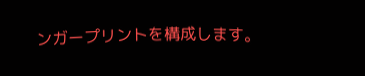ンガープリントを構成します。